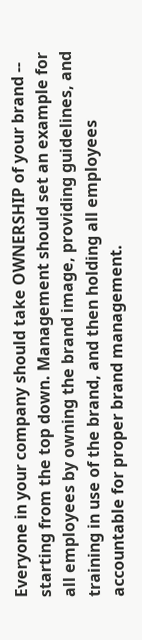Everyone in your company should take OWNERSHIP of your brand -- starting from the top down. Management should set an example for all employees by owning the brand image, providing guidelines, and
training in use of the brand, and then holding all employees
accountable for proper brand management.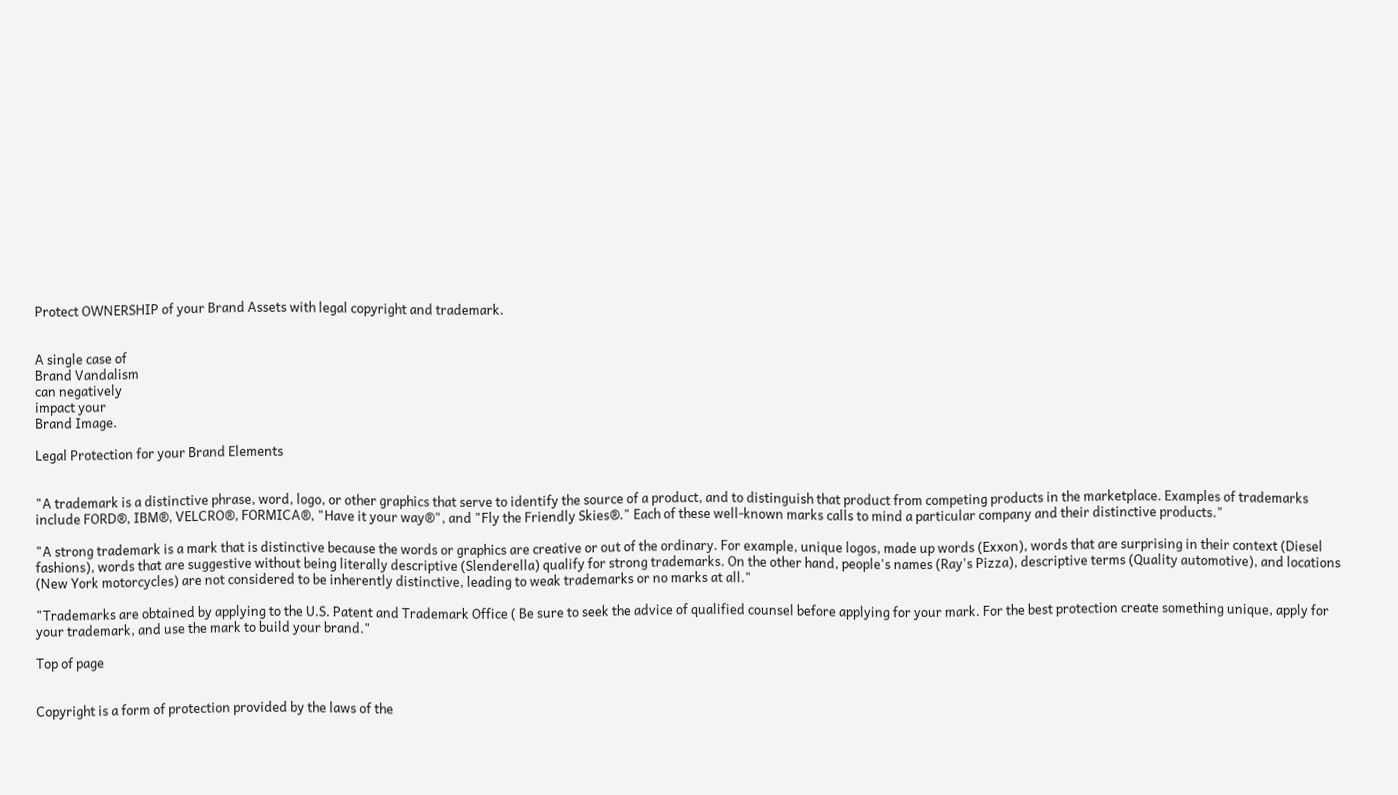Protect OWNERSHIP of your Brand Assets with legal copyright and trademark.


A single case of
Brand Vandalism
can negatively
impact your
Brand Image.

Legal Protection for your Brand Elements


"A trademark is a distinctive phrase, word, logo, or other graphics that serve to identify the source of a product, and to distinguish that product from competing products in the marketplace. Examples of trademarks include FORD®, IBM®, VELCRO®, FORMICA®, "Have it your way®", and "Fly the Friendly Skies®." Each of these well-known marks calls to mind a particular company and their distinctive products."

"A strong trademark is a mark that is distinctive because the words or graphics are creative or out of the ordinary. For example, unique logos, made up words (Exxon), words that are surprising in their context (Diesel fashions), words that are suggestive without being literally descriptive (Slenderella) qualify for strong trademarks. On the other hand, people's names (Ray's Pizza), descriptive terms (Quality automotive), and locations (New York motorcycles) are not considered to be inherently distinctive, leading to weak trademarks or no marks at all."

"Trademarks are obtained by applying to the U.S. Patent and Trademark Office ( Be sure to seek the advice of qualified counsel before applying for your mark. For the best protection create something unique, apply for your trademark, and use the mark to build your brand."

Top of page


Copyright is a form of protection provided by the laws of the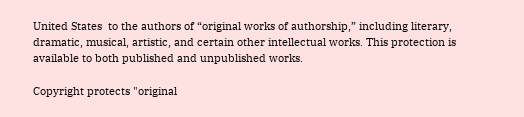United States  to the authors of “original works of authorship,” including literary, dramatic, musical, artistic, and certain other intellectual works. This protection is available to both published and unpublished works.

Copyright protects "original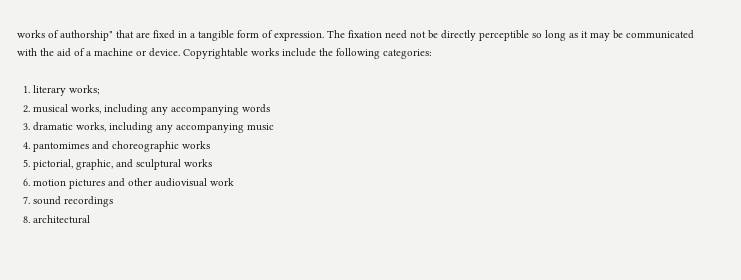works of authorship" that are fixed in a tangible form of expression. The fixation need not be directly perceptible so long as it may be communicated with the aid of a machine or device. Copyrightable works include the following categories:

  1. literary works;
  2. musical works, including any accompanying words
  3. dramatic works, including any accompanying music
  4. pantomimes and choreographic works
  5. pictorial, graphic, and sculptural works
  6. motion pictures and other audiovisual work
  7. sound recordings
  8. architectural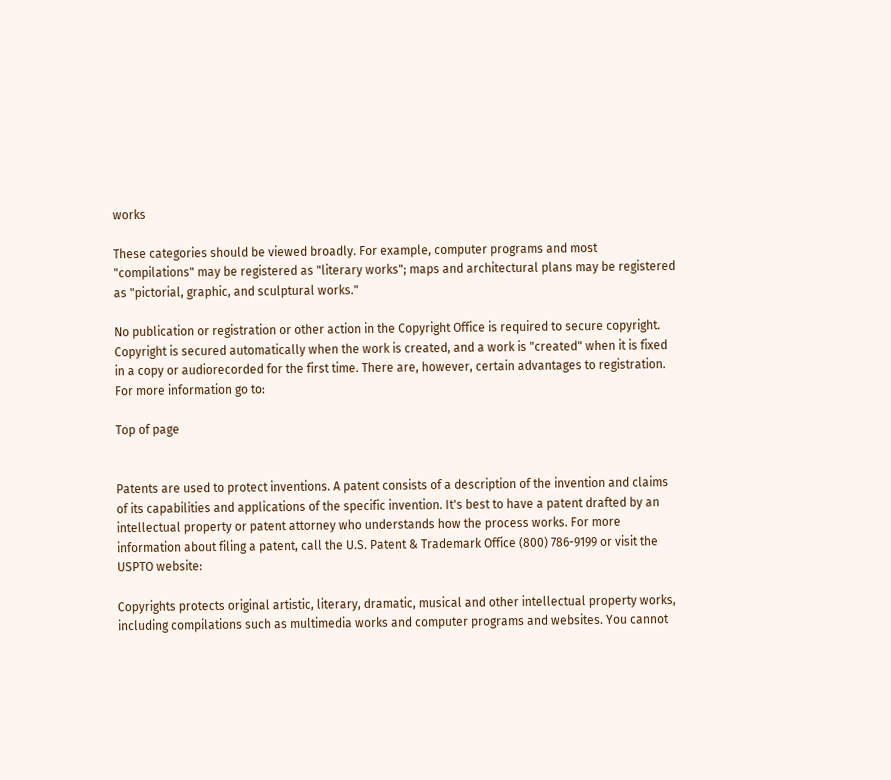works

These categories should be viewed broadly. For example, computer programs and most "compilations" may be registered as "literary works"; maps and architectural plans may be registered as "pictorial, graphic, and sculptural works."

No publication or registration or other action in the Copyright Office is required to secure copyright. Copyright is secured automatically when the work is created, and a work is "created" when it is fixed in a copy or audiorecorded for the first time. There are, however, certain advantages to registration. For more information go to:

Top of page


Patents are used to protect inventions. A patent consists of a description of the invention and claims of its capabilities and applications of the specific invention. It's best to have a patent drafted by an intellectual property or patent attorney who understands how the process works. For more information about filing a patent, call the U.S. Patent & Trademark Office (800) 786-9199 or visit the USPTO website:

Copyrights protects original artistic, literary, dramatic, musical and other intellectual property works, including compilations such as multimedia works and computer programs and websites. You cannot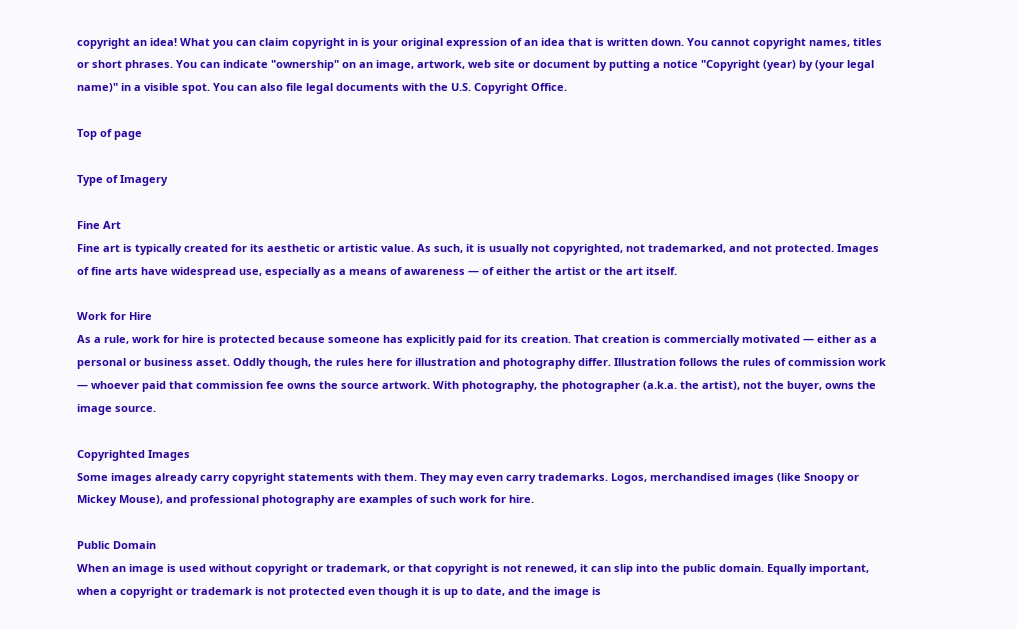copyright an idea! What you can claim copyright in is your original expression of an idea that is written down. You cannot copyright names, titles or short phrases. You can indicate "ownership" on an image, artwork, web site or document by putting a notice "Copyright (year) by (your legal name)" in a visible spot. You can also file legal documents with the U.S. Copyright Office.

Top of page

Type of Imagery

Fine Art
Fine art is typically created for its aesthetic or artistic value. As such, it is usually not copyrighted, not trademarked, and not protected. Images of fine arts have widespread use, especially as a means of awareness — of either the artist or the art itself.

Work for Hire
As a rule, work for hire is protected because someone has explicitly paid for its creation. That creation is commercially motivated — either as a personal or business asset. Oddly though, the rules here for illustration and photography differ. Illustration follows the rules of commission work — whoever paid that commission fee owns the source artwork. With photography, the photographer (a.k.a. the artist), not the buyer, owns the image source.

Copyrighted Images
Some images already carry copyright statements with them. They may even carry trademarks. Logos, merchandised images (like Snoopy or Mickey Mouse), and professional photography are examples of such work for hire.

Public Domain
When an image is used without copyright or trademark, or that copyright is not renewed, it can slip into the public domain. Equally important, when a copyright or trademark is not protected even though it is up to date, and the image is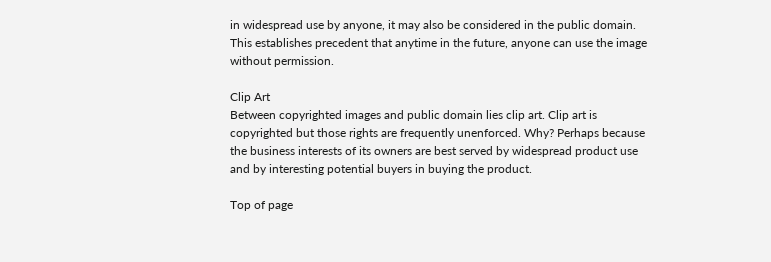in widespread use by anyone, it may also be considered in the public domain. This establishes precedent that anytime in the future, anyone can use the image without permission.

Clip Art
Between copyrighted images and public domain lies clip art. Clip art is copyrighted but those rights are frequently unenforced. Why? Perhaps because the business interests of its owners are best served by widespread product use and by interesting potential buyers in buying the product.

Top of page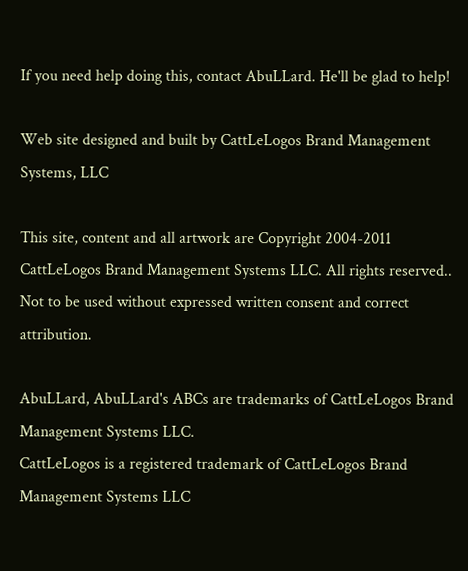If you need help doing this, contact AbuLLard. He'll be glad to help!

Web site designed and built by CattLeLogos Brand Management Systems, LLC

This site, content and all artwork are Copyright 2004-2011 CattLeLogos Brand Management Systems LLC. All rights reserved..
Not to be used without expressed written consent and correct attribution.

AbuLLard, AbuLLard's ABCs are trademarks of CattLeLogos Brand Management Systems LLC.
CattLeLogos is a registered trademark of CattLeLogos Brand Management Systems LLC